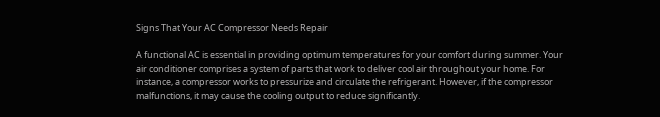Signs That Your AC Compressor Needs Repair

A functional AC is essential in providing optimum temperatures for your comfort during summer. Your air conditioner comprises a system of parts that work to deliver cool air throughout your home. For instance, a compressor works to pressurize and circulate the refrigerant. However, if the compressor malfunctions, it may cause the cooling output to reduce significantly.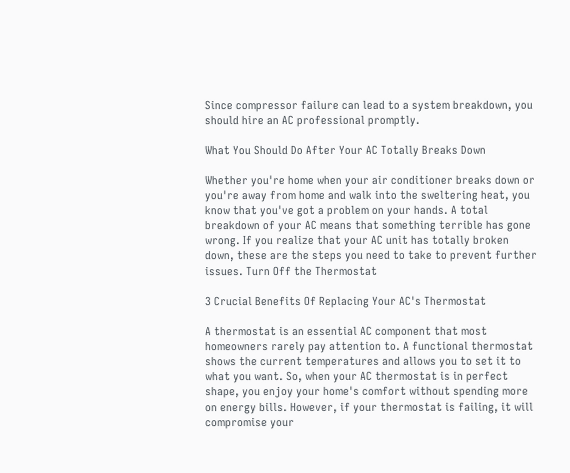Since compressor failure can lead to a system breakdown, you should hire an AC professional promptly.

What You Should Do After Your AC Totally Breaks Down

Whether you're home when your air conditioner breaks down or you're away from home and walk into the sweltering heat, you know that you've got a problem on your hands. A total breakdown of your AC means that something terrible has gone wrong. If you realize that your AC unit has totally broken down, these are the steps you need to take to prevent further issues. Turn Off the Thermostat

3 Crucial Benefits Of Replacing Your AC's Thermostat

A thermostat is an essential AC component that most homeowners rarely pay attention to. A functional thermostat shows the current temperatures and allows you to set it to what you want. So, when your AC thermostat is in perfect shape, you enjoy your home's comfort without spending more on energy bills. However, if your thermostat is failing, it will compromise your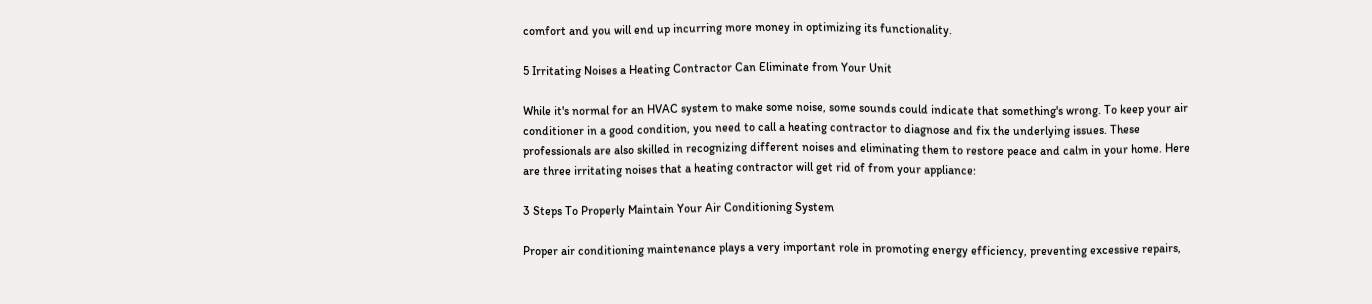comfort and you will end up incurring more money in optimizing its functionality.

5 Irritating Noises a Heating Contractor Can Eliminate from Your Unit

While it's normal for an HVAC system to make some noise, some sounds could indicate that something's wrong. To keep your air conditioner in a good condition, you need to call a heating contractor to diagnose and fix the underlying issues. These professionals are also skilled in recognizing different noises and eliminating them to restore peace and calm in your home. Here are three irritating noises that a heating contractor will get rid of from your appliance:

3 Steps To Properly Maintain Your Air Conditioning System

Proper air conditioning maintenance plays a very important role in promoting energy efficiency, preventing excessive repairs,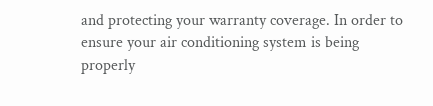and protecting your warranty coverage. In order to ensure your air conditioning system is being properly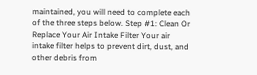maintained, you will need to complete each of the three steps below. Step #1: Clean Or Replace Your Air Intake Filter Your air intake filter helps to prevent dirt, dust, and other debris from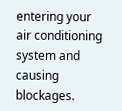entering your air conditioning system and causing blockages.